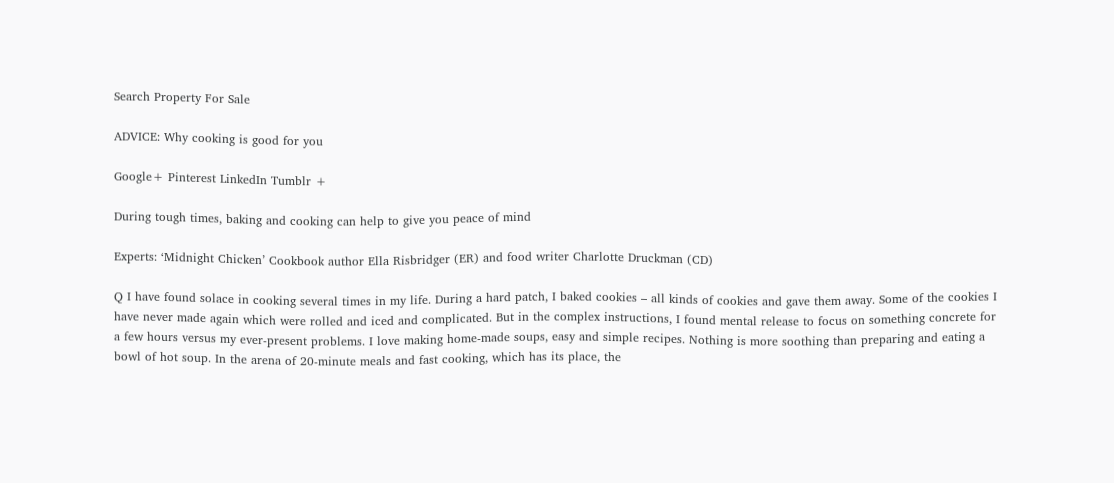Search Property For Sale

ADVICE: Why cooking is good for you

Google+ Pinterest LinkedIn Tumblr +

During tough times, baking and cooking can help to give you peace of mind

Experts: ‘Midnight Chicken’ Cookbook author Ella Risbridger (ER) and food writer Charlotte Druckman (CD)

Q I have found solace in cooking several times in my life. During a hard patch, I baked cookies – all kinds of cookies and gave them away. Some of the cookies I have never made again which were rolled and iced and complicated. But in the complex instructions, I found mental release to focus on something concrete for a few hours versus my ever-present problems. I love making home-made soups, easy and simple recipes. Nothing is more soothing than preparing and eating a bowl of hot soup. In the arena of 20-minute meals and fast cooking, which has its place, the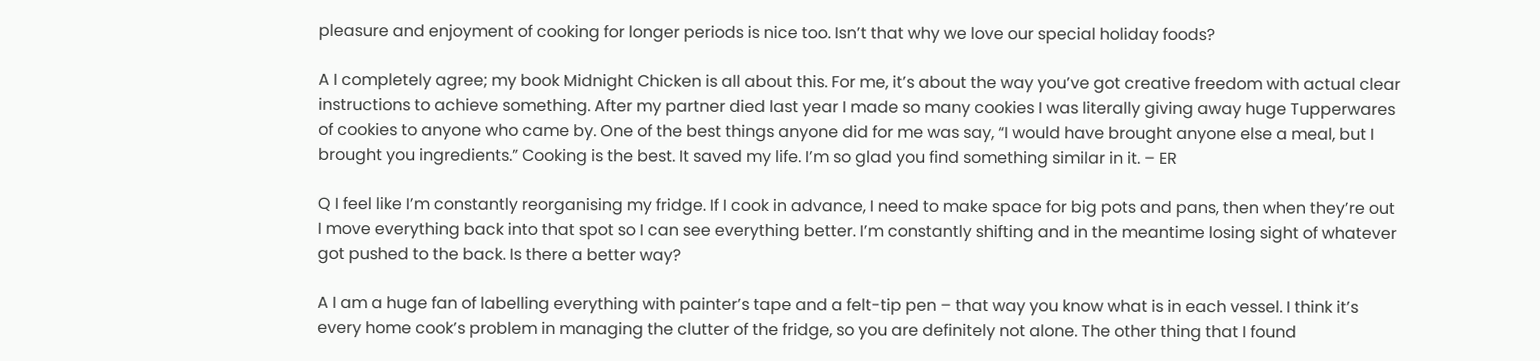pleasure and enjoyment of cooking for longer periods is nice too. Isn’t that why we love our special holiday foods?

A I completely agree; my book Midnight Chicken is all about this. For me, it’s about the way you’ve got creative freedom with actual clear instructions to achieve something. After my partner died last year I made so many cookies I was literally giving away huge Tupperwares of cookies to anyone who came by. One of the best things anyone did for me was say, “I would have brought anyone else a meal, but I brought you ingredients.” Cooking is the best. It saved my life. I’m so glad you find something similar in it. – ER

Q I feel like I’m constantly reorganising my fridge. If I cook in advance, I need to make space for big pots and pans, then when they’re out I move everything back into that spot so I can see everything better. I’m constantly shifting and in the meantime losing sight of whatever got pushed to the back. Is there a better way?

A I am a huge fan of labelling everything with painter’s tape and a felt-tip pen – that way you know what is in each vessel. I think it’s every home cook’s problem in managing the clutter of the fridge, so you are definitely not alone. The other thing that I found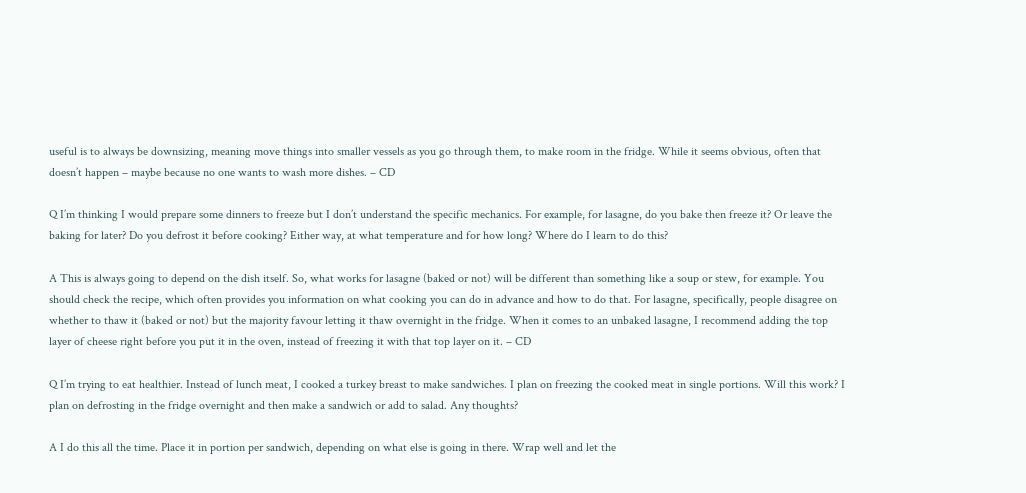useful is to always be downsizing, meaning move things into smaller vessels as you go through them, to make room in the fridge. While it seems obvious, often that doesn’t happen – maybe because no one wants to wash more dishes. – CD

Q I’m thinking I would prepare some dinners to freeze but I don’t understand the specific mechanics. For example, for lasagne, do you bake then freeze it? Or leave the baking for later? Do you defrost it before cooking? Either way, at what temperature and for how long? Where do I learn to do this?

A This is always going to depend on the dish itself. So, what works for lasagne (baked or not) will be different than something like a soup or stew, for example. You should check the recipe, which often provides you information on what cooking you can do in advance and how to do that. For lasagne, specifically, people disagree on whether to thaw it (baked or not) but the majority favour letting it thaw overnight in the fridge. When it comes to an unbaked lasagne, I recommend adding the top layer of cheese right before you put it in the oven, instead of freezing it with that top layer on it. – CD

Q I’m trying to eat healthier. Instead of lunch meat, I cooked a turkey breast to make sandwiches. I plan on freezing the cooked meat in single portions. Will this work? I plan on defrosting in the fridge overnight and then make a sandwich or add to salad. Any thoughts?

A I do this all the time. Place it in portion per sandwich, depending on what else is going in there. Wrap well and let the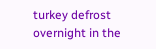turkey defrost overnight in the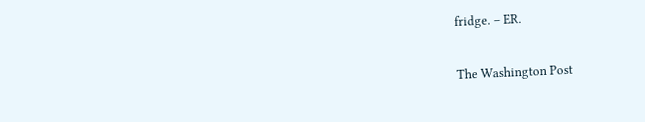fridge. – ER.

The Washington Post